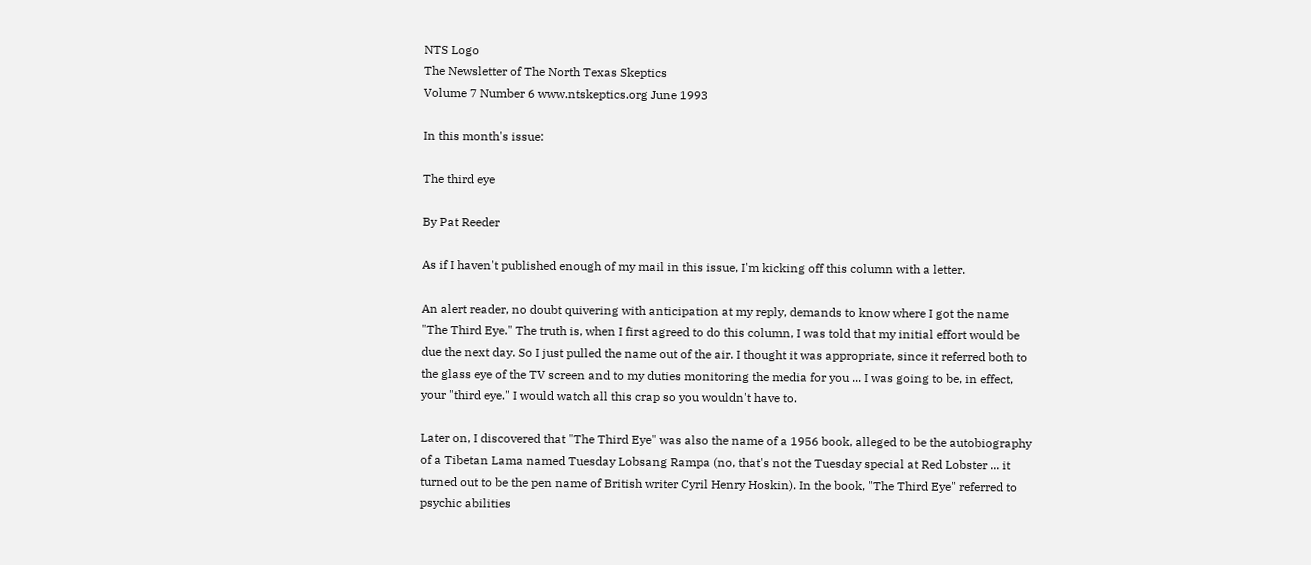NTS Logo
The Newsletter of The North Texas Skeptics
Volume 7 Number 6 www.ntskeptics.org June 1993

In this month's issue:

The third eye

By Pat Reeder

As if I haven't published enough of my mail in this issue, I'm kicking off this column with a letter.

An alert reader, no doubt quivering with anticipation at my reply, demands to know where I got the name "The Third Eye." The truth is, when I first agreed to do this column, I was told that my initial effort would be due the next day. So I just pulled the name out of the air. I thought it was appropriate, since it referred both to the glass eye of the TV screen and to my duties monitoring the media for you ... I was going to be, in effect, your "third eye." I would watch all this crap so you wouldn't have to.

Later on, I discovered that "The Third Eye" was also the name of a 1956 book, alleged to be the autobiography of a Tibetan Lama named Tuesday Lobsang Rampa (no, that's not the Tuesday special at Red Lobster ... it turned out to be the pen name of British writer Cyril Henry Hoskin). In the book, "The Third Eye" referred to psychic abilities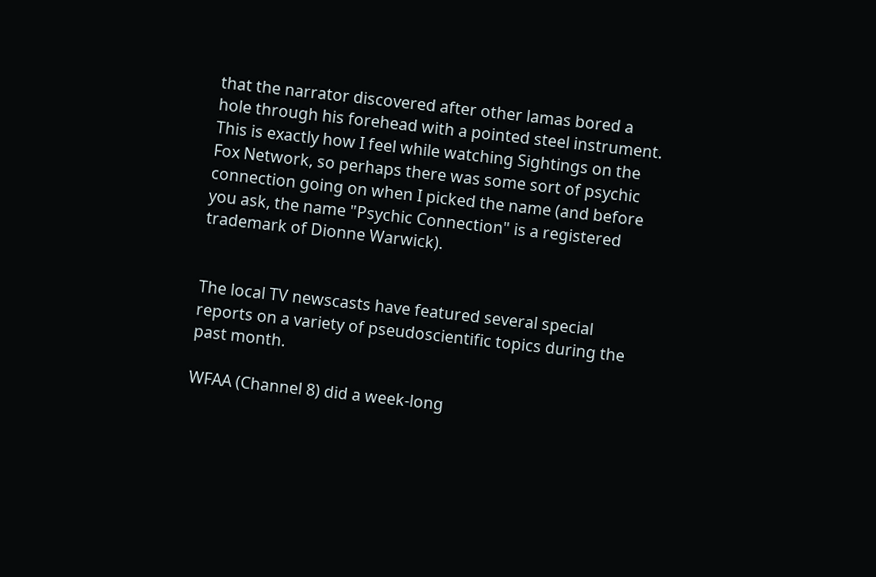that the narrator discovered after other lamas bored a hole through his forehead with a pointed steel instrument. This is exactly how I feel while watching Sightings on the Fox Network, so perhaps there was some sort of psychic connection going on when I picked the name (and before you ask, the name "Psychic Connection" is a registered trademark of Dionne Warwick).


The local TV newscasts have featured several special reports on a variety of pseudoscientific topics during the past month.

WFAA (Channel 8) did a week-long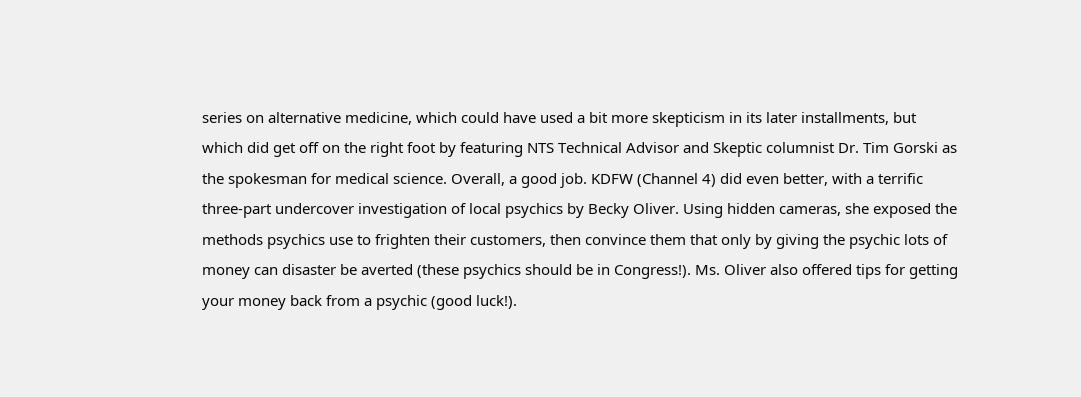series on alternative medicine, which could have used a bit more skepticism in its later installments, but which did get off on the right foot by featuring NTS Technical Advisor and Skeptic columnist Dr. Tim Gorski as the spokesman for medical science. Overall, a good job. KDFW (Channel 4) did even better, with a terrific three-part undercover investigation of local psychics by Becky Oliver. Using hidden cameras, she exposed the methods psychics use to frighten their customers, then convince them that only by giving the psychic lots of money can disaster be averted (these psychics should be in Congress!). Ms. Oliver also offered tips for getting your money back from a psychic (good luck!).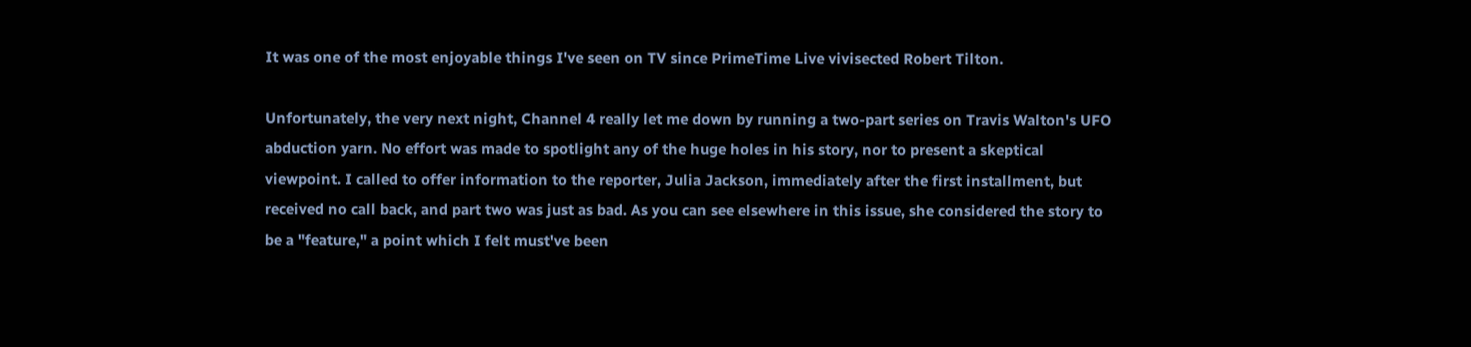It was one of the most enjoyable things I've seen on TV since PrimeTime Live vivisected Robert Tilton.

Unfortunately, the very next night, Channel 4 really let me down by running a two-part series on Travis Walton's UFO abduction yarn. No effort was made to spotlight any of the huge holes in his story, nor to present a skeptical viewpoint. I called to offer information to the reporter, Julia Jackson, immediately after the first installment, but received no call back, and part two was just as bad. As you can see elsewhere in this issue, she considered the story to be a "feature," a point which I felt must've been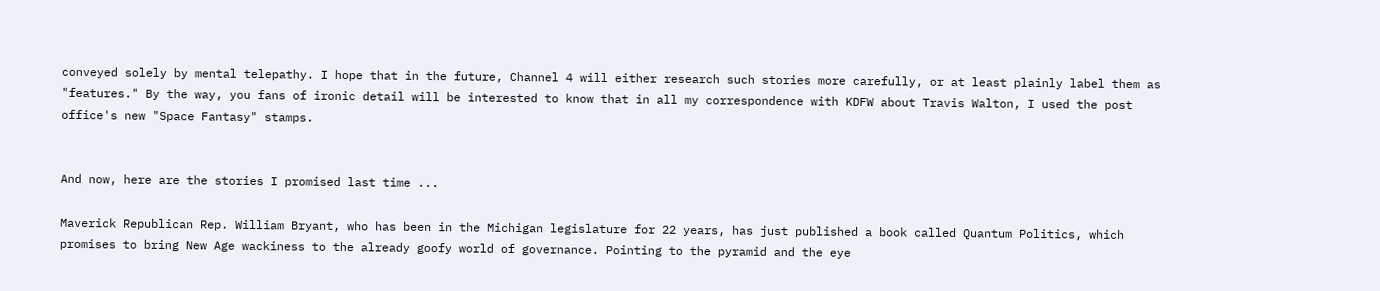conveyed solely by mental telepathy. I hope that in the future, Channel 4 will either research such stories more carefully, or at least plainly label them as "features." By the way, you fans of ironic detail will be interested to know that in all my correspondence with KDFW about Travis Walton, I used the post office's new "Space Fantasy" stamps.


And now, here are the stories I promised last time ...

Maverick Republican Rep. William Bryant, who has been in the Michigan legislature for 22 years, has just published a book called Quantum Politics, which promises to bring New Age wackiness to the already goofy world of governance. Pointing to the pyramid and the eye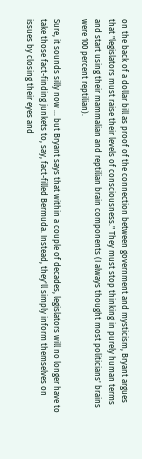on the back of a dollar bill as proof of the connection between government and mysticism, Bryant argues that "legislators must raise their levels of consciousness." They must stop thinking in purely human terms and start using their mammalian and reptilian brain components (I always thought most politicians' brains were 100 percent reptilian).

Sure, it sounds silly now ... but Bryant says that within a couple of decades, legislators will no longer have to take those fact-finding junkets to, say, fact-filled Bermuda. Instead, they'll simply inform themselves on issues by closing their eyes and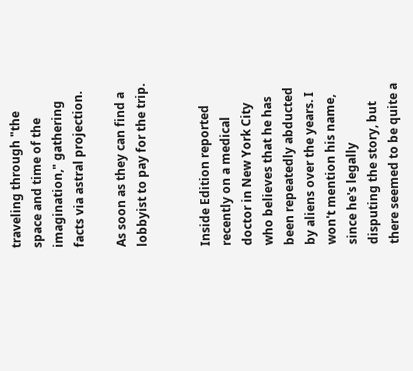traveling through "the space and time of the imagination," gathering facts via astral projection.

As soon as they can find a lobbyist to pay for the trip.


Inside Edition reported recently on a medical doctor in New York City who believes that he has been repeatedly abducted by aliens over the years. I won't mention his name, since he's legally disputing the story, but there seemed to be quite a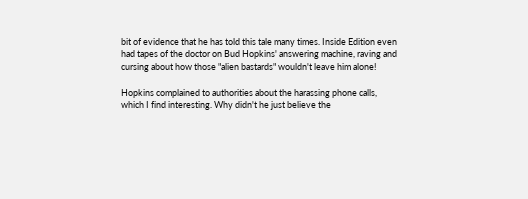bit of evidence that he has told this tale many times. Inside Edition even had tapes of the doctor on Bud Hopkins' answering machine, raving and cursing about how those "alien bastards" wouldn't leave him alone!

Hopkins complained to authorities about the harassing phone calls, which I find interesting. Why didn't he just believe the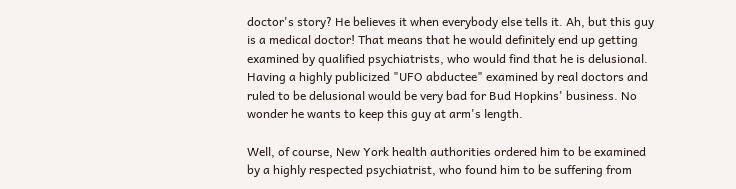doctor's story? He believes it when everybody else tells it. Ah, but this guy is a medical doctor! That means that he would definitely end up getting examined by qualified psychiatrists, who would find that he is delusional. Having a highly publicized "UFO abductee" examined by real doctors and ruled to be delusional would be very bad for Bud Hopkins' business. No wonder he wants to keep this guy at arm's length.

Well, of course, New York health authorities ordered him to be examined by a highly respected psychiatrist, who found him to be suffering from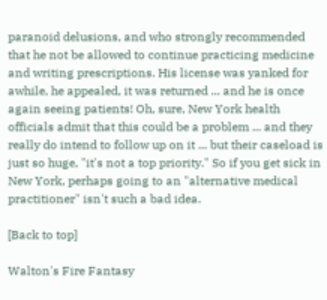paranoid delusions, and who strongly recommended that he not be allowed to continue practicing medicine and writing prescriptions. His license was yanked for awhile, he appealed, it was returned ... and he is once again seeing patients! Oh, sure, New York health officials admit that this could be a problem ... and they really do intend to follow up on it ... but their caseload is just so huge, "it's not a top priority." So if you get sick in New York, perhaps going to an "alternative medical practitioner" isn't such a bad idea.

[Back to top]

Walton's Fire Fantasy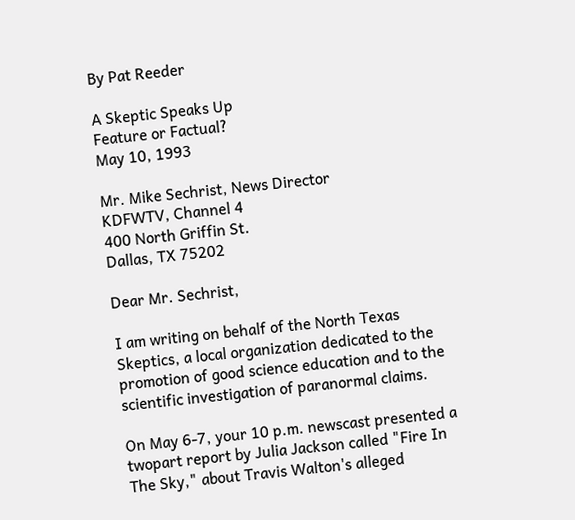By Pat Reeder

A Skeptic Speaks Up
Feature or Factual?
May 10, 1993

Mr. Mike Sechrist, News Director
KDFWTV, Channel 4
400 North Griffin St.
Dallas, TX 75202

Dear Mr. Sechrist,

I am writing on behalf of the North Texas Skeptics, a local organization dedicated to the promotion of good science education and to the scientific investigation of paranormal claims.

On May 6-7, your 10 p.m. newscast presented a twopart report by Julia Jackson called "Fire In The Sky," about Travis Walton's alleged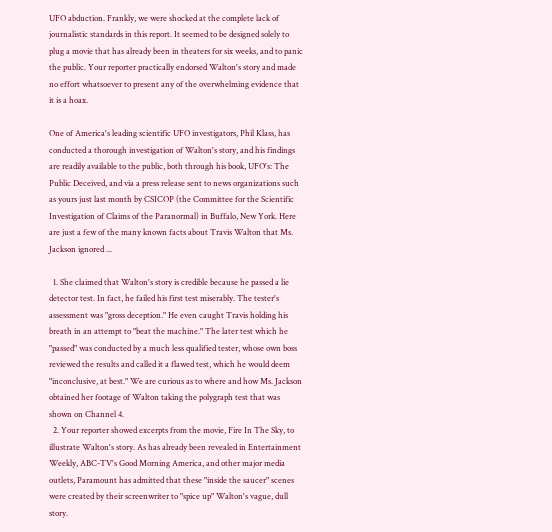UFO abduction. Frankly, we were shocked at the complete lack of journalistic standards in this report. It seemed to be designed solely to plug a movie that has already been in theaters for six weeks, and to panic the public. Your reporter practically endorsed Walton's story and made no effort whatsoever to present any of the overwhelming evidence that it is a hoax.

One of America's leading scientific UFO investigators, Phil Klass, has conducted a thorough investigation of Walton's story, and his findings are readily available to the public, both through his book, UFO's: The Public Deceived, and via a press release sent to news organizations such as yours just last month by CSICOP (the Committee for the Scientific Investigation of Claims of the Paranormal) in Buffalo, New York. Here are just a few of the many known facts about Travis Walton that Ms. Jackson ignored ...

  1. She claimed that Walton's story is credible because he passed a lie detector test. In fact, he failed his first test miserably. The tester's assessment was "gross deception." He even caught Travis holding his breath in an attempt to "beat the machine." The later test which he "passed" was conducted by a much less qualified tester, whose own boss reviewed the results and called it a flawed test, which he would deem "inconclusive, at best." We are curious as to where and how Ms. Jackson obtained her footage of Walton taking the polygraph test that was shown on Channel 4.
  2. Your reporter showed excerpts from the movie, Fire In The Sky, to illustrate Walton's story. As has already been revealed in Entertainment Weekly, ABC-TV's Good Morning America, and other major media outlets, Paramount has admitted that these "inside the saucer" scenes were created by their screenwriter to "spice up" Walton's vague, dull story.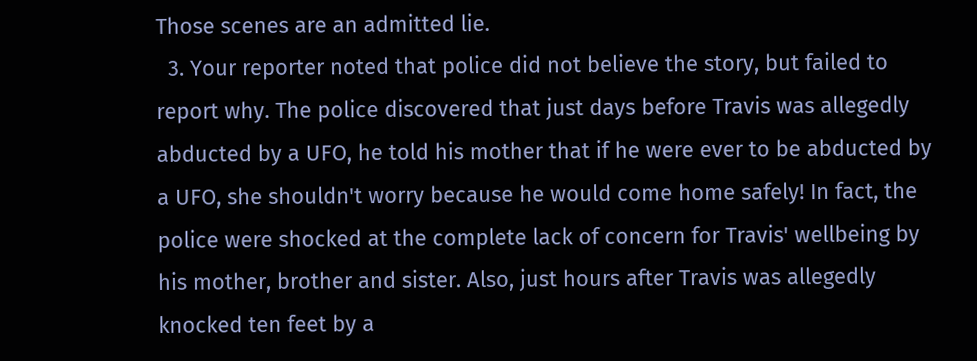Those scenes are an admitted lie.
  3. Your reporter noted that police did not believe the story, but failed to report why. The police discovered that just days before Travis was allegedly abducted by a UFO, he told his mother that if he were ever to be abducted by a UFO, she shouldn't worry because he would come home safely! In fact, the police were shocked at the complete lack of concern for Travis' wellbeing by his mother, brother and sister. Also, just hours after Travis was allegedly knocked ten feet by a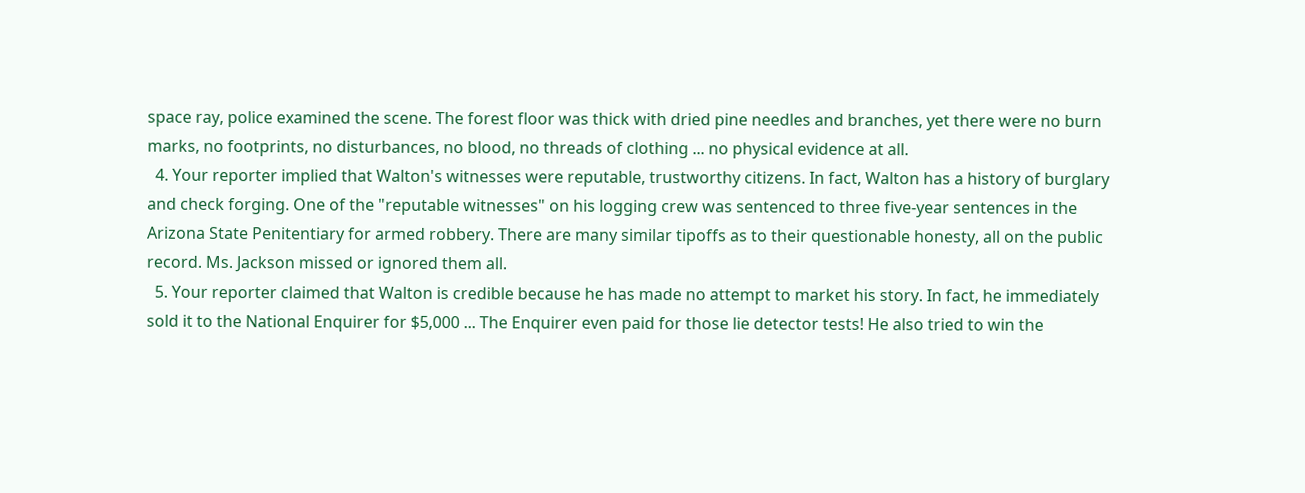space ray, police examined the scene. The forest floor was thick with dried pine needles and branches, yet there were no burn marks, no footprints, no disturbances, no blood, no threads of clothing ... no physical evidence at all.
  4. Your reporter implied that Walton's witnesses were reputable, trustworthy citizens. In fact, Walton has a history of burglary and check forging. One of the "reputable witnesses" on his logging crew was sentenced to three five-year sentences in the Arizona State Penitentiary for armed robbery. There are many similar tipoffs as to their questionable honesty, all on the public record. Ms. Jackson missed or ignored them all.
  5. Your reporter claimed that Walton is credible because he has made no attempt to market his story. In fact, he immediately sold it to the National Enquirer for $5,000 ... The Enquirer even paid for those lie detector tests! He also tried to win the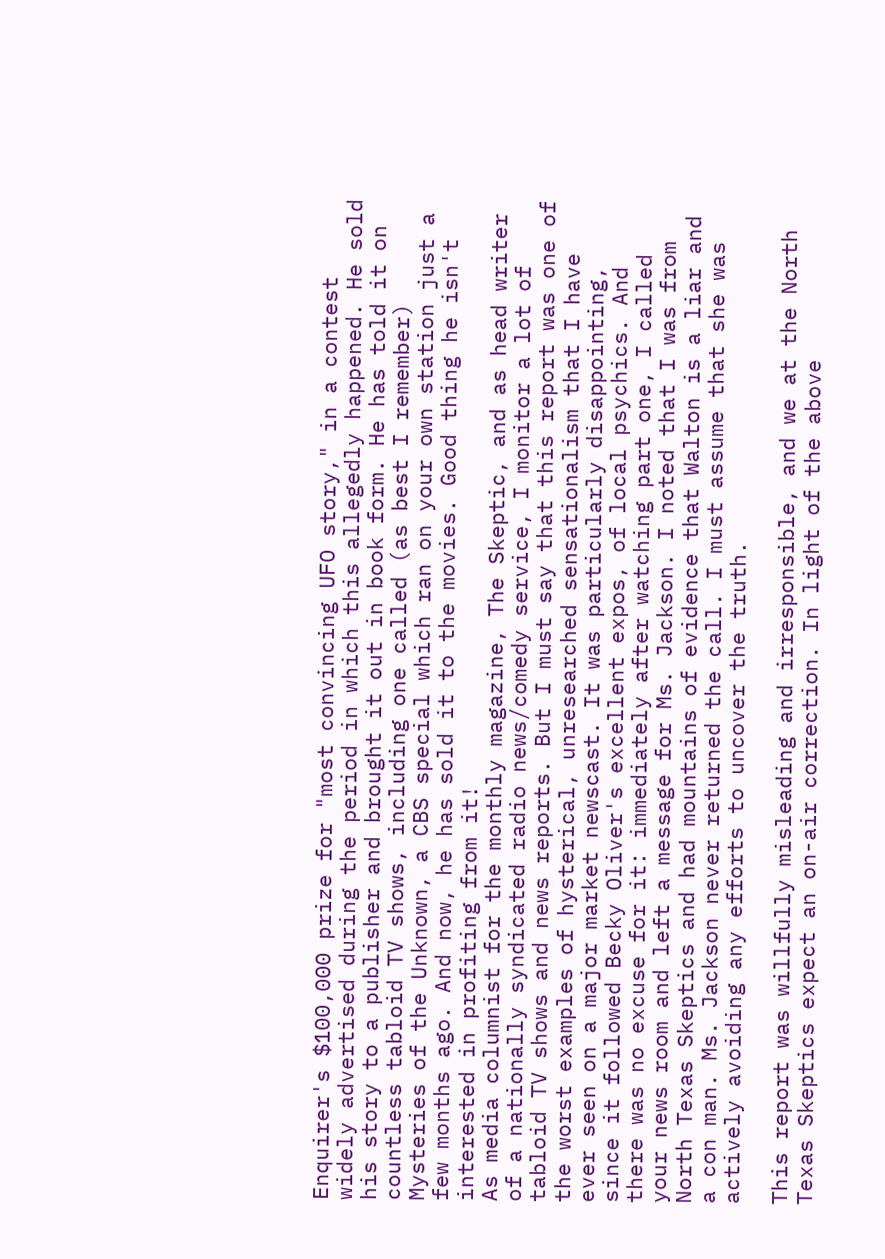Enquirer's $100,000 prize for "most convincing UFO story," in a contest widely advertised during the period in which this allegedly happened. He sold his story to a publisher and brought it out in book form. He has told it on countless tabloid TV shows, including one called (as best I remember) Mysteries of the Unknown, a CBS special which ran on your own station just a few months ago. And now, he has sold it to the movies. Good thing he isn't interested in profiting from it!
As media columnist for the monthly magazine, The Skeptic, and as head writer of a nationally syndicated radio news/comedy service, I monitor a lot of tabloid TV shows and news reports. But I must say that this report was one of the worst examples of hysterical, unresearched sensationalism that I have ever seen on a major market newscast. It was particularly disappointing, since it followed Becky Oliver's excellent expos‚ of local psychics. And there was no excuse for it: immediately after watching part one, I called your news room and left a message for Ms. Jackson. I noted that I was from North Texas Skeptics and had mountains of evidence that Walton is a liar and a con man. Ms. Jackson never returned the call. I must assume that she was actively avoiding any efforts to uncover the truth.

This report was willfully misleading and irresponsible, and we at the North Texas Skeptics expect an on-air correction. In light of the above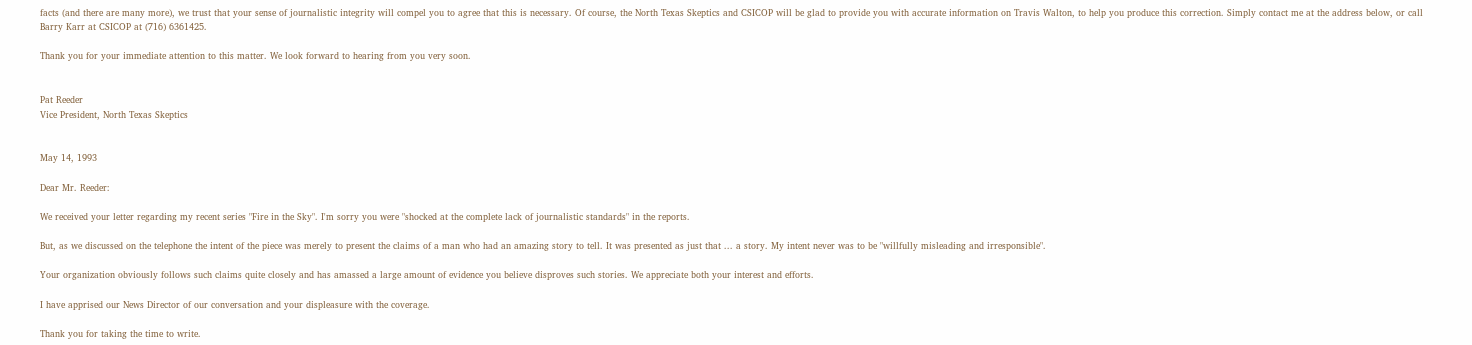facts (and there are many more), we trust that your sense of journalistic integrity will compel you to agree that this is necessary. Of course, the North Texas Skeptics and CSICOP will be glad to provide you with accurate information on Travis Walton, to help you produce this correction. Simply contact me at the address below, or call Barry Karr at CSICOP at (716) 6361425.

Thank you for your immediate attention to this matter. We look forward to hearing from you very soon.


Pat Reeder
Vice President, North Texas Skeptics


May 14, 1993

Dear Mr. Reeder:

We received your letter regarding my recent series "Fire in the Sky". I'm sorry you were "shocked at the complete lack of journalistic standards" in the reports.

But, as we discussed on the telephone the intent of the piece was merely to present the claims of a man who had an amazing story to tell. It was presented as just that ... a story. My intent never was to be "willfully misleading and irresponsible".

Your organization obviously follows such claims quite closely and has amassed a large amount of evidence you believe disproves such stories. We appreciate both your interest and efforts.

I have apprised our News Director of our conversation and your displeasure with the coverage.

Thank you for taking the time to write.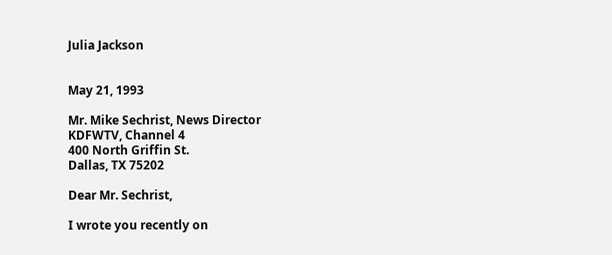Julia Jackson


May 21, 1993

Mr. Mike Sechrist, News Director
KDFWTV, Channel 4
400 North Griffin St.
Dallas, TX 75202

Dear Mr. Sechrist,

I wrote you recently on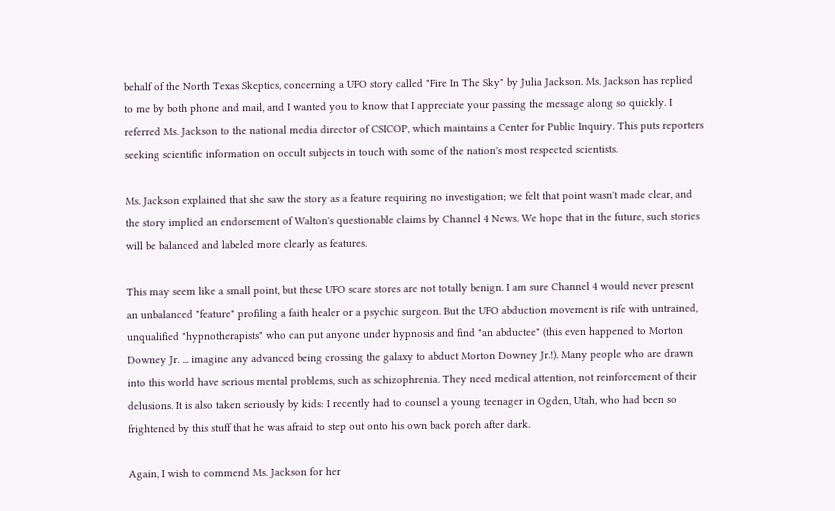behalf of the North Texas Skeptics, concerning a UFO story called "Fire In The Sky" by Julia Jackson. Ms. Jackson has replied to me by both phone and mail, and I wanted you to know that I appreciate your passing the message along so quickly. I referred Ms. Jackson to the national media director of CSICOP, which maintains a Center for Public Inquiry. This puts reporters seeking scientific information on occult subjects in touch with some of the nation's most respected scientists.

Ms. Jackson explained that she saw the story as a feature requiring no investigation; we felt that point wasn't made clear, and the story implied an endorsement of Walton's questionable claims by Channel 4 News. We hope that in the future, such stories will be balanced and labeled more clearly as features.

This may seem like a small point, but these UFO scare stores are not totally benign. I am sure Channel 4 would never present an unbalanced "feature" profiling a faith healer or a psychic surgeon. But the UFO abduction movement is rife with untrained, unqualified "hypnotherapists" who can put anyone under hypnosis and find "an abductee" (this even happened to Morton Downey Jr. ... imagine any advanced being crossing the galaxy to abduct Morton Downey Jr.!). Many people who are drawn into this world have serious mental problems, such as schizophrenia. They need medical attention, not reinforcement of their delusions. It is also taken seriously by kids: I recently had to counsel a young teenager in Ogden, Utah, who had been so frightened by this stuff that he was afraid to step out onto his own back porch after dark.

Again, I wish to commend Ms. Jackson for her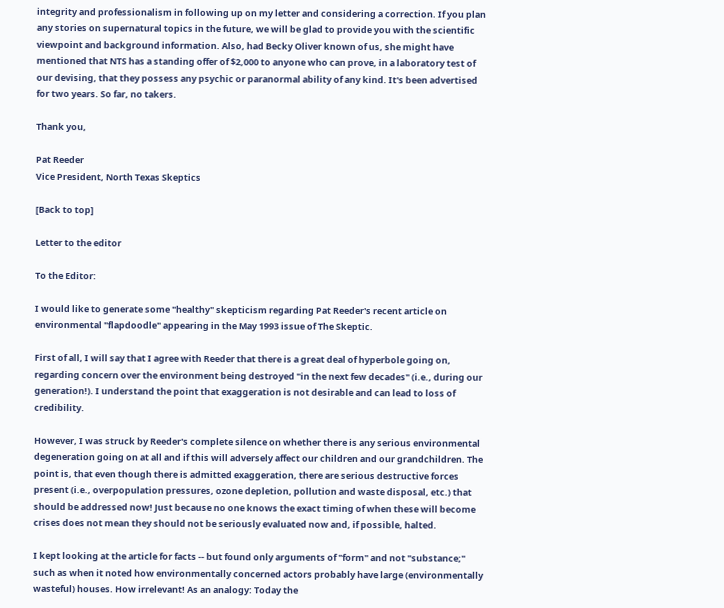integrity and professionalism in following up on my letter and considering a correction. If you plan any stories on supernatural topics in the future, we will be glad to provide you with the scientific viewpoint and background information. Also, had Becky Oliver known of us, she might have mentioned that NTS has a standing offer of $2,000 to anyone who can prove, in a laboratory test of our devising, that they possess any psychic or paranormal ability of any kind. It's been advertised for two years. So far, no takers.

Thank you,

Pat Reeder
Vice President, North Texas Skeptics

[Back to top]

Letter to the editor

To the Editor:

I would like to generate some "healthy" skepticism regarding Pat Reeder's recent article on environmental "flapdoodle" appearing in the May 1993 issue of The Skeptic.

First of all, I will say that I agree with Reeder that there is a great deal of hyperbole going on, regarding concern over the environment being destroyed "in the next few decades" (i.e., during our generation!). I understand the point that exaggeration is not desirable and can lead to loss of credibility.

However, I was struck by Reeder's complete silence on whether there is any serious environmental degeneration going on at all and if this will adversely affect our children and our grandchildren. The point is, that even though there is admitted exaggeration, there are serious destructive forces present (i.e., overpopulation pressures, ozone depletion, pollution and waste disposal, etc.) that should be addressed now! Just because no one knows the exact timing of when these will become crises does not mean they should not be seriously evaluated now and, if possible, halted.

I kept looking at the article for facts -- but found only arguments of "form" and not "substance;" such as when it noted how environmentally concerned actors probably have large (environmentally wasteful) houses. How irrelevant! As an analogy: Today the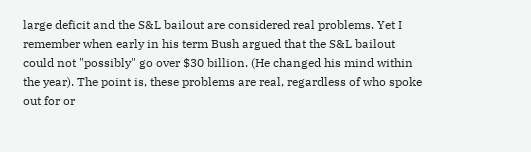large deficit and the S&L bailout are considered real problems. Yet I remember when early in his term Bush argued that the S&L bailout could not "possibly" go over $30 billion. (He changed his mind within the year). The point is, these problems are real, regardless of who spoke out for or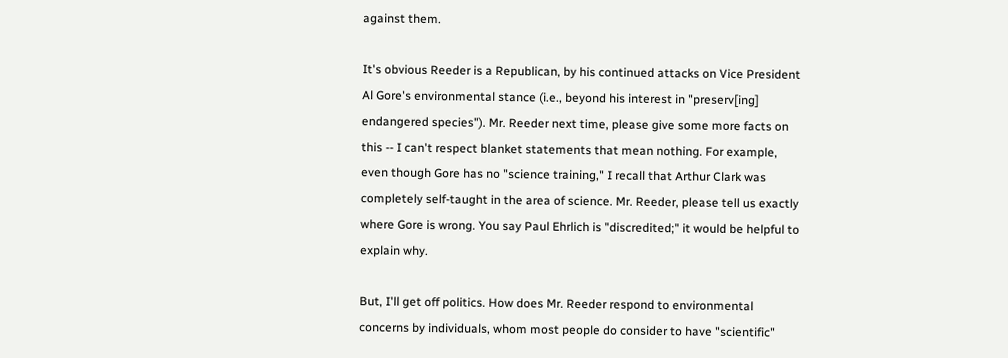against them.

It's obvious Reeder is a Republican, by his continued attacks on Vice President Al Gore's environmental stance (i.e., beyond his interest in "preserv[ing] endangered species"). Mr. Reeder next time, please give some more facts on this -- I can't respect blanket statements that mean nothing. For example, even though Gore has no "science training," I recall that Arthur Clark was completely self-taught in the area of science. Mr. Reeder, please tell us exactly where Gore is wrong. You say Paul Ehrlich is "discredited;" it would be helpful to explain why.

But, I'll get off politics. How does Mr. Reeder respond to environmental concerns by individuals, whom most people do consider to have "scientific"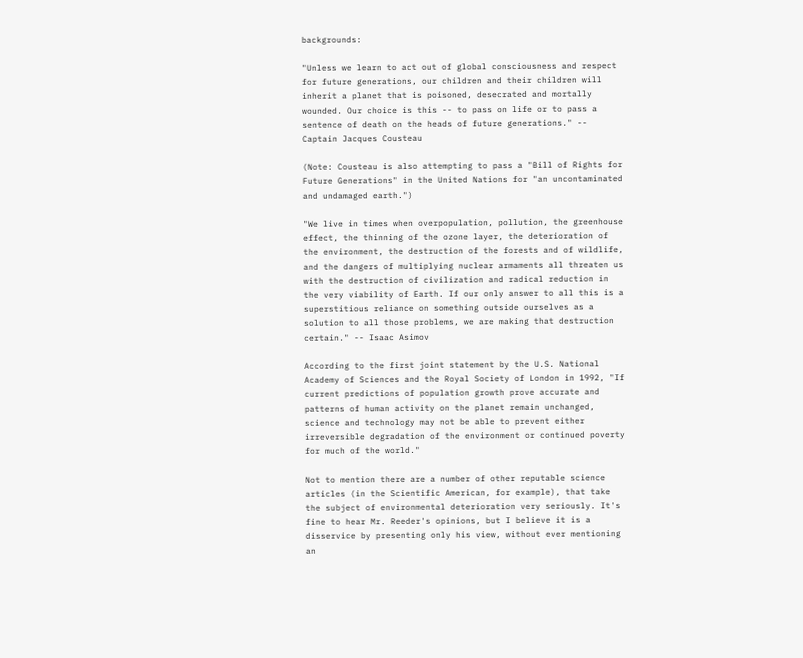backgrounds:

"Unless we learn to act out of global consciousness and respect for future generations, our children and their children will inherit a planet that is poisoned, desecrated and mortally wounded. Our choice is this -- to pass on life or to pass a sentence of death on the heads of future generations." -- Captain Jacques Cousteau

(Note: Cousteau is also attempting to pass a "Bill of Rights for Future Generations" in the United Nations for "an uncontaminated and undamaged earth.")

"We live in times when overpopulation, pollution, the greenhouse effect, the thinning of the ozone layer, the deterioration of the environment, the destruction of the forests and of wildlife, and the dangers of multiplying nuclear armaments all threaten us with the destruction of civilization and radical reduction in the very viability of Earth. If our only answer to all this is a superstitious reliance on something outside ourselves as a solution to all those problems, we are making that destruction certain." -- Isaac Asimov

According to the first joint statement by the U.S. National Academy of Sciences and the Royal Society of London in 1992, "If current predictions of population growth prove accurate and patterns of human activity on the planet remain unchanged, science and technology may not be able to prevent either irreversible degradation of the environment or continued poverty for much of the world."

Not to mention there are a number of other reputable science articles (in the Scientific American, for example), that take the subject of environmental deterioration very seriously. It's fine to hear Mr. Reeder's opinions, but I believe it is a disservice by presenting only his view, without ever mentioning an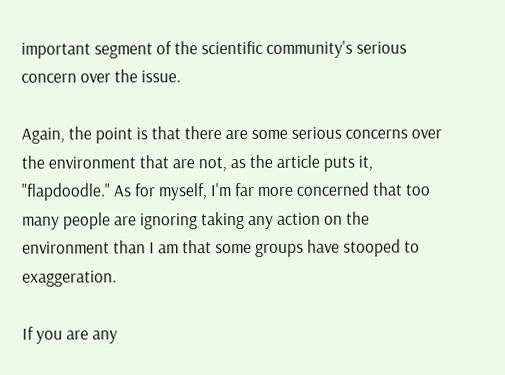important segment of the scientific community's serious concern over the issue.

Again, the point is that there are some serious concerns over the environment that are not, as the article puts it, "flapdoodle." As for myself, I'm far more concerned that too many people are ignoring taking any action on the environment than I am that some groups have stooped to exaggeration.

If you are any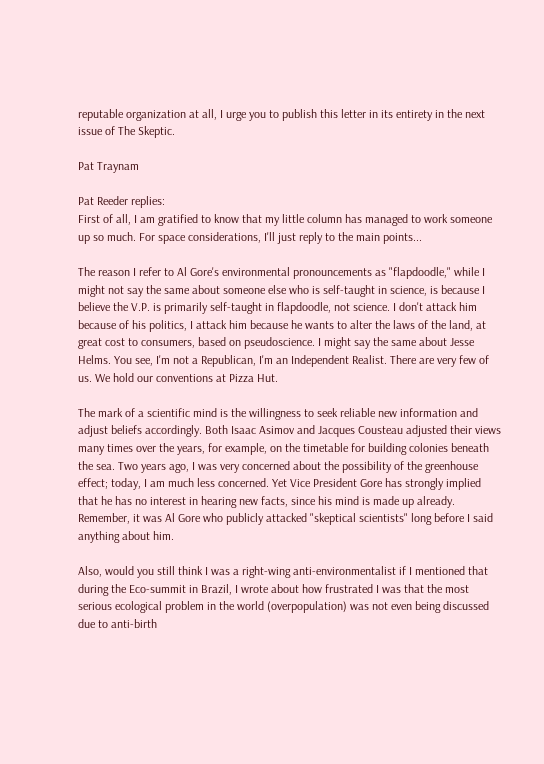reputable organization at all, I urge you to publish this letter in its entirety in the next issue of The Skeptic.

Pat Traynam

Pat Reeder replies:
First of all, I am gratified to know that my little column has managed to work someone up so much. For space considerations, I'll just reply to the main points...

The reason I refer to Al Gore's environmental pronouncements as "flapdoodle," while I might not say the same about someone else who is self-taught in science, is because I believe the V.P. is primarily self-taught in flapdoodle, not science. I don't attack him because of his politics, I attack him because he wants to alter the laws of the land, at great cost to consumers, based on pseudoscience. I might say the same about Jesse Helms. You see, I'm not a Republican, I'm an Independent Realist. There are very few of us. We hold our conventions at Pizza Hut.

The mark of a scientific mind is the willingness to seek reliable new information and adjust beliefs accordingly. Both Isaac Asimov and Jacques Cousteau adjusted their views many times over the years, for example, on the timetable for building colonies beneath the sea. Two years ago, I was very concerned about the possibility of the greenhouse effect; today, I am much less concerned. Yet Vice President Gore has strongly implied that he has no interest in hearing new facts, since his mind is made up already. Remember, it was Al Gore who publicly attacked "skeptical scientists" long before I said anything about him.

Also, would you still think I was a right-wing anti-environmentalist if I mentioned that during the Eco-summit in Brazil, I wrote about how frustrated I was that the most serious ecological problem in the world (overpopulation) was not even being discussed due to anti-birth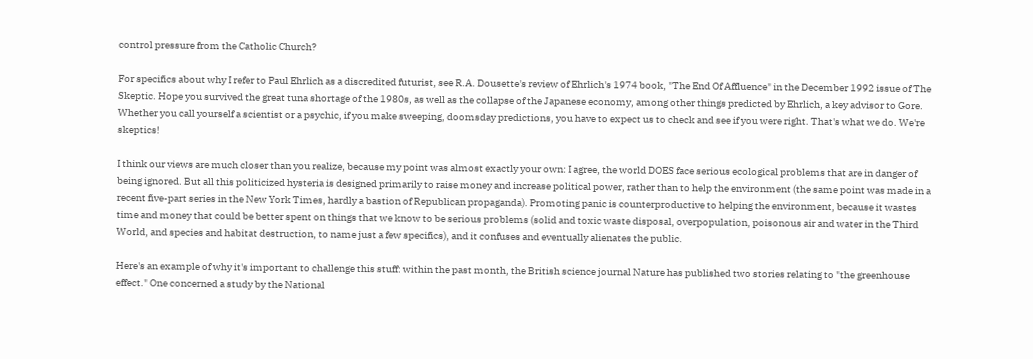control pressure from the Catholic Church?

For specifics about why I refer to Paul Ehrlich as a discredited futurist, see R.A. Dousette's review of Ehrlich's 1974 book, "The End Of Affluence" in the December 1992 issue of The Skeptic. Hope you survived the great tuna shortage of the 1980s, as well as the collapse of the Japanese economy, among other things predicted by Ehrlich, a key advisor to Gore. Whether you call yourself a scientist or a psychic, if you make sweeping, doomsday predictions, you have to expect us to check and see if you were right. That's what we do. We're skeptics!

I think our views are much closer than you realize, because my point was almost exactly your own: I agree, the world DOES face serious ecological problems that are in danger of being ignored. But all this politicized hysteria is designed primarily to raise money and increase political power, rather than to help the environment (the same point was made in a recent five-part series in the New York Times, hardly a bastion of Republican propaganda). Promoting panic is counterproductive to helping the environment, because it wastes time and money that could be better spent on things that we know to be serious problems (solid and toxic waste disposal, overpopulation, poisonous air and water in the Third World, and species and habitat destruction, to name just a few specifics), and it confuses and eventually alienates the public.

Here's an example of why it's important to challenge this stuff: within the past month, the British science journal Nature has published two stories relating to "the greenhouse effect." One concerned a study by the National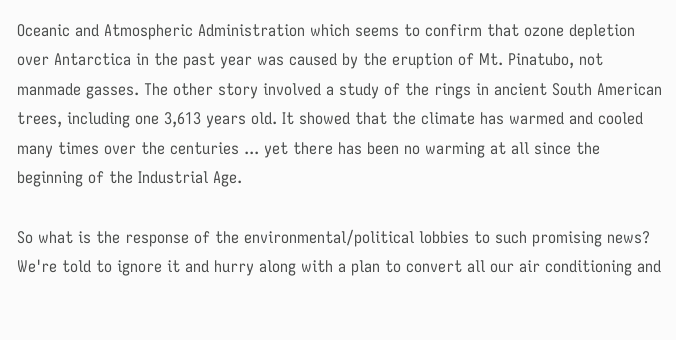Oceanic and Atmospheric Administration which seems to confirm that ozone depletion over Antarctica in the past year was caused by the eruption of Mt. Pinatubo, not manmade gasses. The other story involved a study of the rings in ancient South American trees, including one 3,613 years old. It showed that the climate has warmed and cooled many times over the centuries ... yet there has been no warming at all since the beginning of the Industrial Age.

So what is the response of the environmental/political lobbies to such promising news? We're told to ignore it and hurry along with a plan to convert all our air conditioning and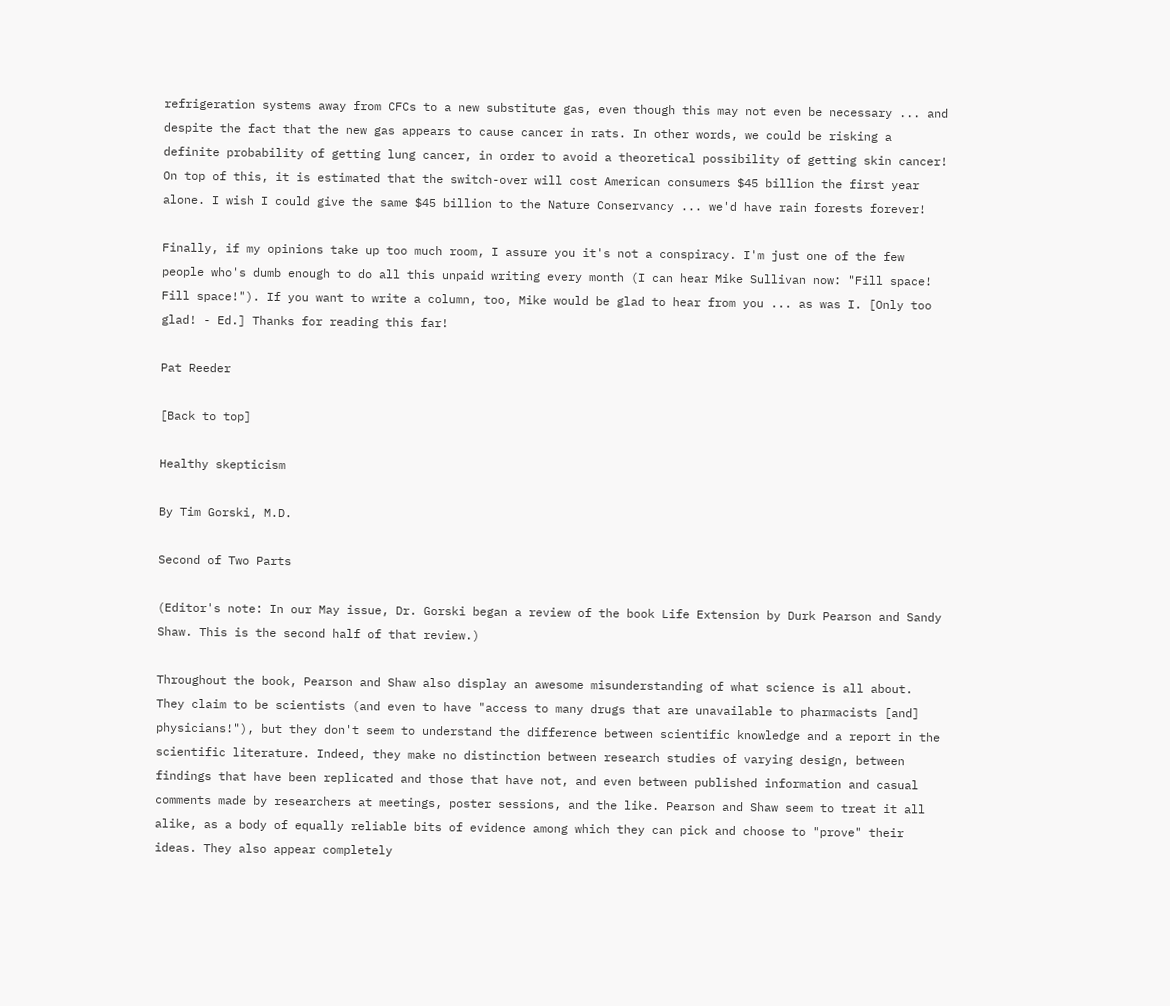refrigeration systems away from CFCs to a new substitute gas, even though this may not even be necessary ... and despite the fact that the new gas appears to cause cancer in rats. In other words, we could be risking a definite probability of getting lung cancer, in order to avoid a theoretical possibility of getting skin cancer! On top of this, it is estimated that the switch-over will cost American consumers $45 billion the first year alone. I wish I could give the same $45 billion to the Nature Conservancy ... we'd have rain forests forever!

Finally, if my opinions take up too much room, I assure you it's not a conspiracy. I'm just one of the few people who's dumb enough to do all this unpaid writing every month (I can hear Mike Sullivan now: "Fill space! Fill space!"). If you want to write a column, too, Mike would be glad to hear from you ... as was I. [Only too glad! - Ed.] Thanks for reading this far!

Pat Reeder

[Back to top]

Healthy skepticism

By Tim Gorski, M.D.

Second of Two Parts

(Editor's note: In our May issue, Dr. Gorski began a review of the book Life Extension by Durk Pearson and Sandy Shaw. This is the second half of that review.)

Throughout the book, Pearson and Shaw also display an awesome misunderstanding of what science is all about. They claim to be scientists (and even to have "access to many drugs that are unavailable to pharmacists [and] physicians!"), but they don't seem to understand the difference between scientific knowledge and a report in the scientific literature. Indeed, they make no distinction between research studies of varying design, between findings that have been replicated and those that have not, and even between published information and casual comments made by researchers at meetings, poster sessions, and the like. Pearson and Shaw seem to treat it all alike, as a body of equally reliable bits of evidence among which they can pick and choose to "prove" their ideas. They also appear completely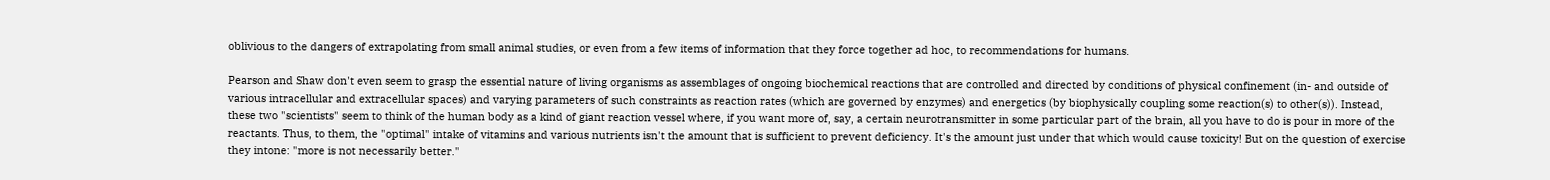oblivious to the dangers of extrapolating from small animal studies, or even from a few items of information that they force together ad hoc, to recommendations for humans.

Pearson and Shaw don't even seem to grasp the essential nature of living organisms as assemblages of ongoing biochemical reactions that are controlled and directed by conditions of physical confinement (in- and outside of various intracellular and extracellular spaces) and varying parameters of such constraints as reaction rates (which are governed by enzymes) and energetics (by biophysically coupling some reaction(s) to other(s)). Instead, these two "scientists" seem to think of the human body as a kind of giant reaction vessel where, if you want more of, say, a certain neurotransmitter in some particular part of the brain, all you have to do is pour in more of the reactants. Thus, to them, the "optimal" intake of vitamins and various nutrients isn't the amount that is sufficient to prevent deficiency. It's the amount just under that which would cause toxicity! But on the question of exercise they intone: "more is not necessarily better."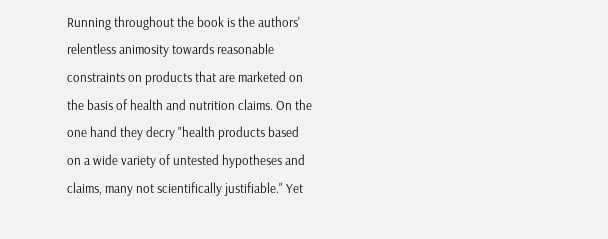Running throughout the book is the authors' relentless animosity towards reasonable constraints on products that are marketed on the basis of health and nutrition claims. On the one hand they decry "health products based on a wide variety of untested hypotheses and claims, many not scientifically justifiable." Yet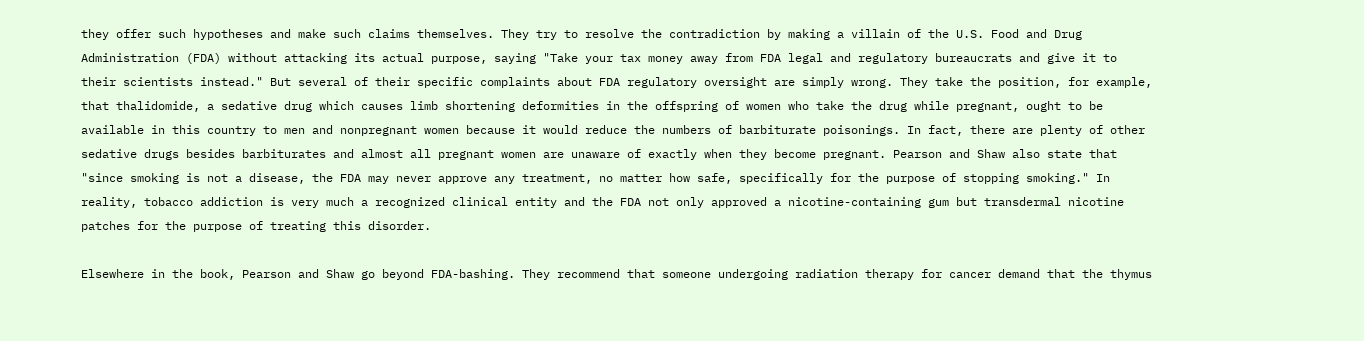they offer such hypotheses and make such claims themselves. They try to resolve the contradiction by making a villain of the U.S. Food and Drug Administration (FDA) without attacking its actual purpose, saying "Take your tax money away from FDA legal and regulatory bureaucrats and give it to their scientists instead." But several of their specific complaints about FDA regulatory oversight are simply wrong. They take the position, for example, that thalidomide, a sedative drug which causes limb shortening deformities in the offspring of women who take the drug while pregnant, ought to be available in this country to men and nonpregnant women because it would reduce the numbers of barbiturate poisonings. In fact, there are plenty of other sedative drugs besides barbiturates and almost all pregnant women are unaware of exactly when they become pregnant. Pearson and Shaw also state that "since smoking is not a disease, the FDA may never approve any treatment, no matter how safe, specifically for the purpose of stopping smoking." In reality, tobacco addiction is very much a recognized clinical entity and the FDA not only approved a nicotine-containing gum but transdermal nicotine patches for the purpose of treating this disorder.

Elsewhere in the book, Pearson and Shaw go beyond FDA-bashing. They recommend that someone undergoing radiation therapy for cancer demand that the thymus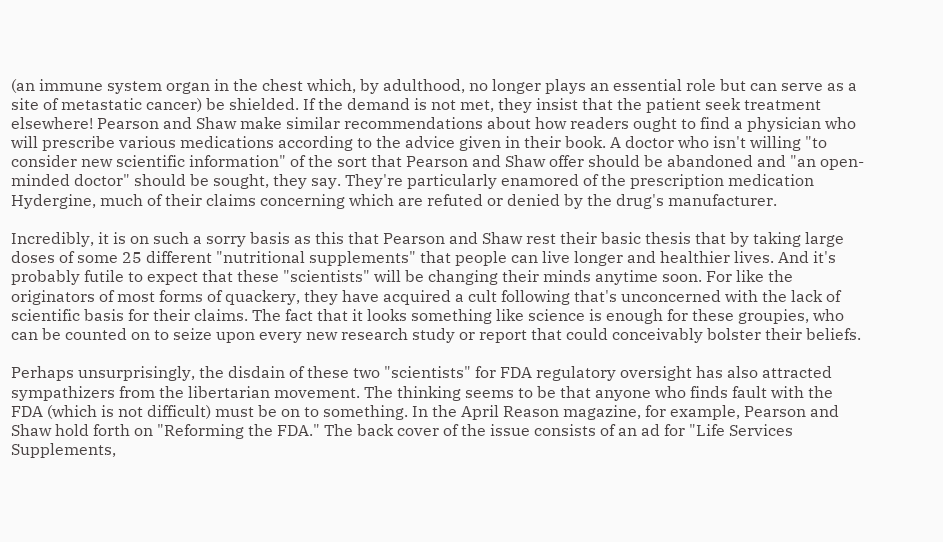(an immune system organ in the chest which, by adulthood, no longer plays an essential role but can serve as a site of metastatic cancer) be shielded. If the demand is not met, they insist that the patient seek treatment elsewhere! Pearson and Shaw make similar recommendations about how readers ought to find a physician who will prescribe various medications according to the advice given in their book. A doctor who isn't willing "to consider new scientific information" of the sort that Pearson and Shaw offer should be abandoned and "an open-minded doctor" should be sought, they say. They're particularly enamored of the prescription medication Hydergine, much of their claims concerning which are refuted or denied by the drug's manufacturer.

Incredibly, it is on such a sorry basis as this that Pearson and Shaw rest their basic thesis that by taking large doses of some 25 different "nutritional supplements" that people can live longer and healthier lives. And it's probably futile to expect that these "scientists" will be changing their minds anytime soon. For like the originators of most forms of quackery, they have acquired a cult following that's unconcerned with the lack of scientific basis for their claims. The fact that it looks something like science is enough for these groupies, who can be counted on to seize upon every new research study or report that could conceivably bolster their beliefs.

Perhaps unsurprisingly, the disdain of these two "scientists" for FDA regulatory oversight has also attracted sympathizers from the libertarian movement. The thinking seems to be that anyone who finds fault with the FDA (which is not difficult) must be on to something. In the April Reason magazine, for example, Pearson and Shaw hold forth on "Reforming the FDA." The back cover of the issue consists of an ad for "Life Services Supplements,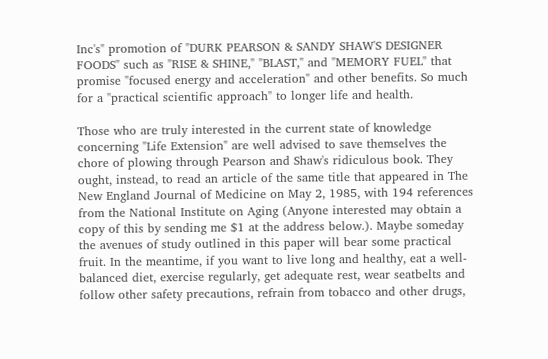Inc's" promotion of "DURK PEARSON & SANDY SHAW'S DESIGNER FOODS" such as "RISE & SHINE," "BLAST," and "MEMORY FUEL" that promise "focused energy and acceleration" and other benefits. So much for a "practical scientific approach" to longer life and health.

Those who are truly interested in the current state of knowledge concerning "Life Extension" are well advised to save themselves the chore of plowing through Pearson and Shaw's ridiculous book. They ought, instead, to read an article of the same title that appeared in The New England Journal of Medicine on May 2, 1985, with 194 references from the National Institute on Aging (Anyone interested may obtain a copy of this by sending me $1 at the address below.). Maybe someday the avenues of study outlined in this paper will bear some practical fruit. In the meantime, if you want to live long and healthy, eat a well-balanced diet, exercise regularly, get adequate rest, wear seatbelts and follow other safety precautions, refrain from tobacco and other drugs,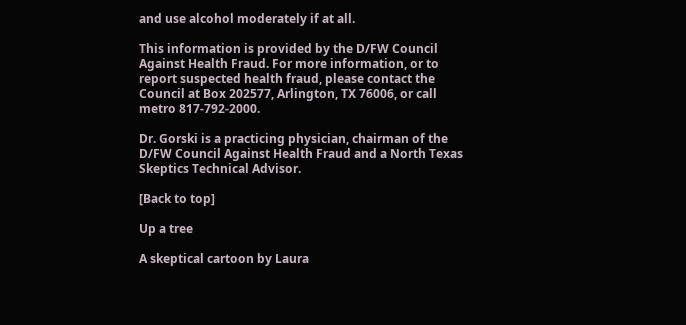and use alcohol moderately if at all.

This information is provided by the D/FW Council Against Health Fraud. For more information, or to report suspected health fraud, please contact the Council at Box 202577, Arlington, TX 76006, or call metro 817-792-2000.

Dr. Gorski is a practicing physician, chairman of the D/FW Council Against Health Fraud and a North Texas Skeptics Technical Advisor.

[Back to top]

Up a tree

A skeptical cartoon by Laura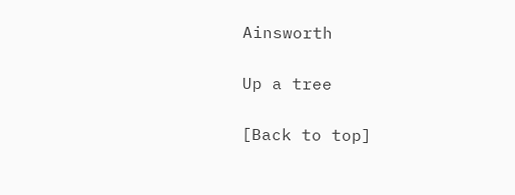Ainsworth

Up a tree

[Back to top]